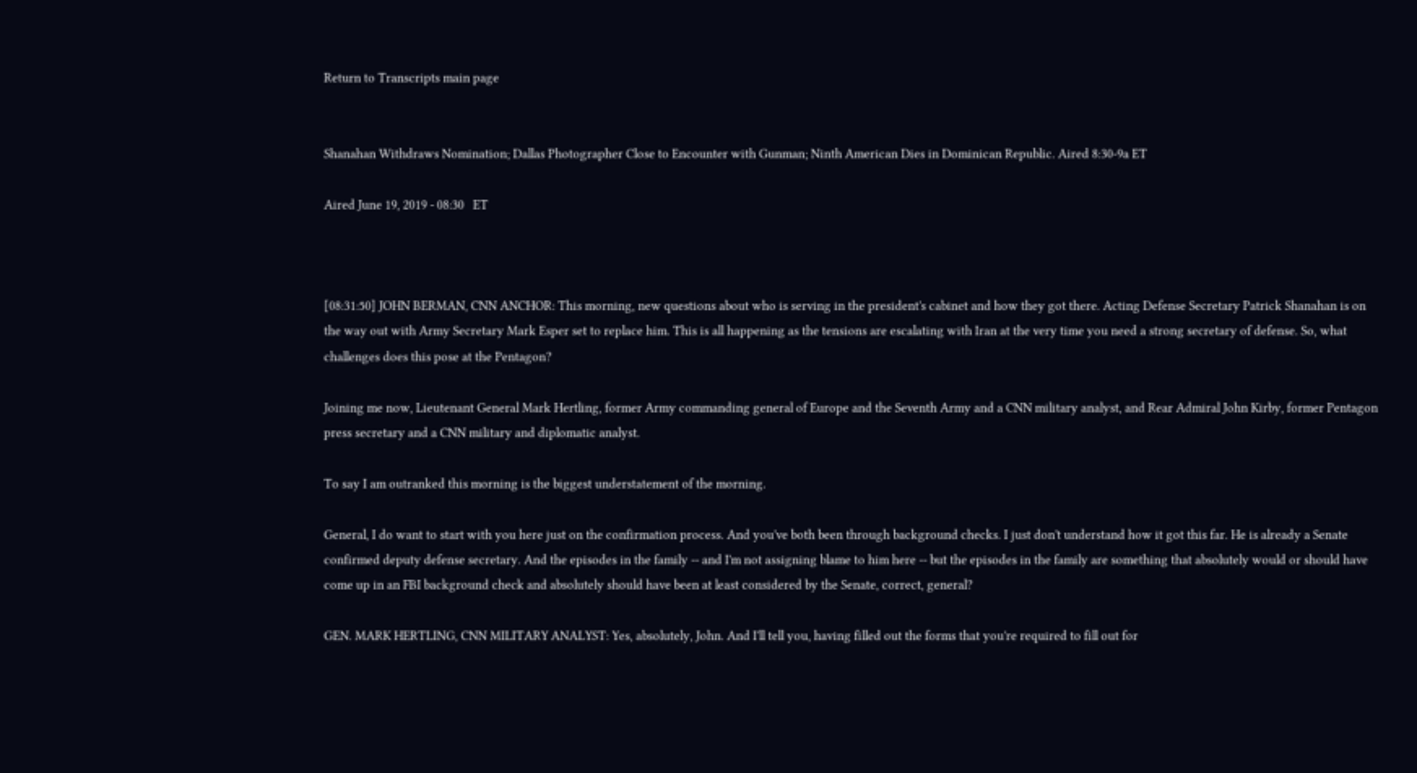Return to Transcripts main page


Shanahan Withdraws Nomination; Dallas Photographer Close to Encounter with Gunman; Ninth American Dies in Dominican Republic. Aired 8:30-9a ET

Aired June 19, 2019 - 08:30   ET



[08:31:50] JOHN BERMAN, CNN ANCHOR: This morning, new questions about who is serving in the president's cabinet and how they got there. Acting Defense Secretary Patrick Shanahan is on the way out with Army Secretary Mark Esper set to replace him. This is all happening as the tensions are escalating with Iran at the very time you need a strong secretary of defense. So, what challenges does this pose at the Pentagon?

Joining me now, Lieutenant General Mark Hertling, former Army commanding general of Europe and the Seventh Army and a CNN military analyst, and Rear Admiral John Kirby, former Pentagon press secretary and a CNN military and diplomatic analyst.

To say I am outranked this morning is the biggest understatement of the morning.

General, I do want to start with you here just on the confirmation process. And you've both been through background checks. I just don't understand how it got this far. He is already a Senate confirmed deputy defense secretary. And the episodes in the family -- and I'm not assigning blame to him here -- but the episodes in the family are something that absolutely would or should have come up in an FBI background check and absolutely should have been at least considered by the Senate, correct, general?

GEN. MARK HERTLING, CNN MILITARY ANALYST: Yes, absolutely, John. And I'll tell you, having filled out the forms that you're required to fill out for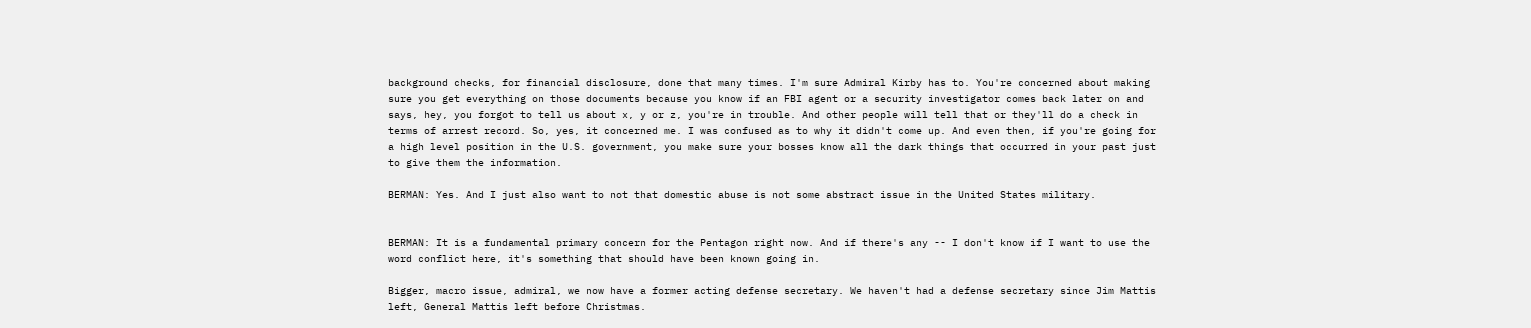background checks, for financial disclosure, done that many times. I'm sure Admiral Kirby has to. You're concerned about making sure you get everything on those documents because you know if an FBI agent or a security investigator comes back later on and says, hey, you forgot to tell us about x, y or z, you're in trouble. And other people will tell that or they'll do a check in terms of arrest record. So, yes, it concerned me. I was confused as to why it didn't come up. And even then, if you're going for a high level position in the U.S. government, you make sure your bosses know all the dark things that occurred in your past just to give them the information.

BERMAN: Yes. And I just also want to not that domestic abuse is not some abstract issue in the United States military.


BERMAN: It is a fundamental primary concern for the Pentagon right now. And if there's any -- I don't know if I want to use the word conflict here, it's something that should have been known going in.

Bigger, macro issue, admiral, we now have a former acting defense secretary. We haven't had a defense secretary since Jim Mattis left, General Mattis left before Christmas.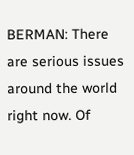BERMAN: There are serious issues around the world right now. Of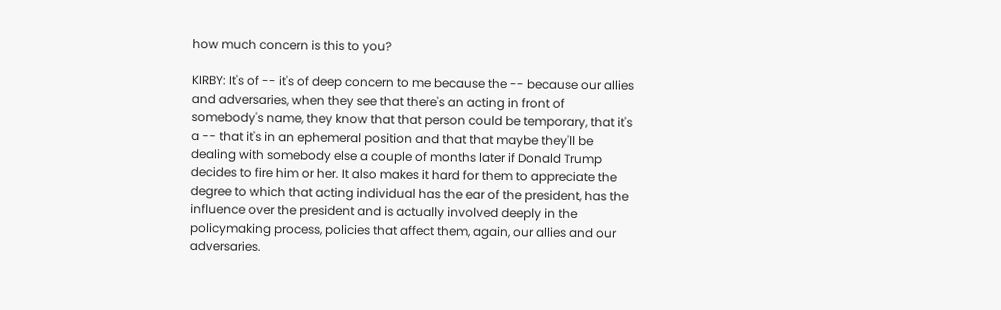how much concern is this to you?

KIRBY: It's of -- it's of deep concern to me because the -- because our allies and adversaries, when they see that there's an acting in front of somebody's name, they know that that person could be temporary, that it's a -- that it's in an ephemeral position and that that maybe they'll be dealing with somebody else a couple of months later if Donald Trump decides to fire him or her. It also makes it hard for them to appreciate the degree to which that acting individual has the ear of the president, has the influence over the president and is actually involved deeply in the policymaking process, policies that affect them, again, our allies and our adversaries.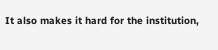It also makes it hard for the institution,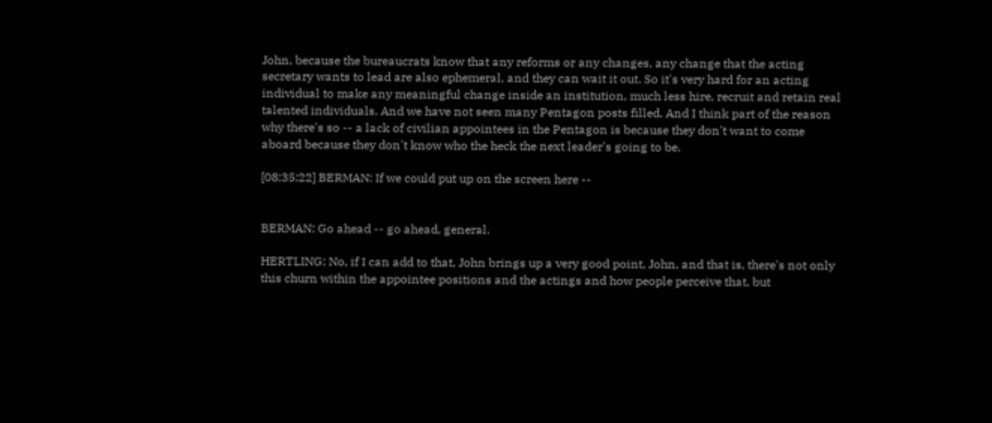John, because the bureaucrats know that any reforms or any changes, any change that the acting secretary wants to lead are also ephemeral, and they can wait it out. So it's very hard for an acting individual to make any meaningful change inside an institution, much less hire, recruit and retain real talented individuals. And we have not seen many Pentagon posts filled. And I think part of the reason why there's so -- a lack of civilian appointees in the Pentagon is because they don't want to come aboard because they don't know who the heck the next leader's going to be.

[08:35:22] BERMAN: If we could put up on the screen here --


BERMAN: Go ahead -- go ahead, general.

HERTLING: No, if I can add to that, John brings up a very good point, John, and that is, there's not only this churn within the appointee positions and the actings and how people perceive that, but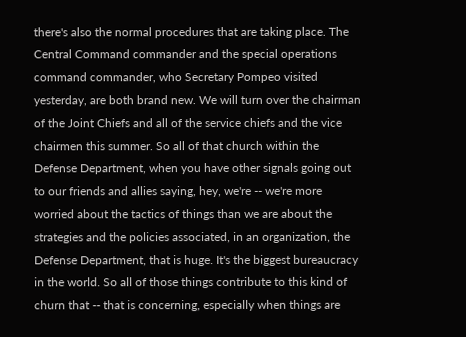there's also the normal procedures that are taking place. The Central Command commander and the special operations command commander, who Secretary Pompeo visited yesterday, are both brand new. We will turn over the chairman of the Joint Chiefs and all of the service chiefs and the vice chairmen this summer. So all of that church within the Defense Department, when you have other signals going out to our friends and allies saying, hey, we're -- we're more worried about the tactics of things than we are about the strategies and the policies associated, in an organization, the Defense Department, that is huge. It's the biggest bureaucracy in the world. So all of those things contribute to this kind of churn that -- that is concerning, especially when things are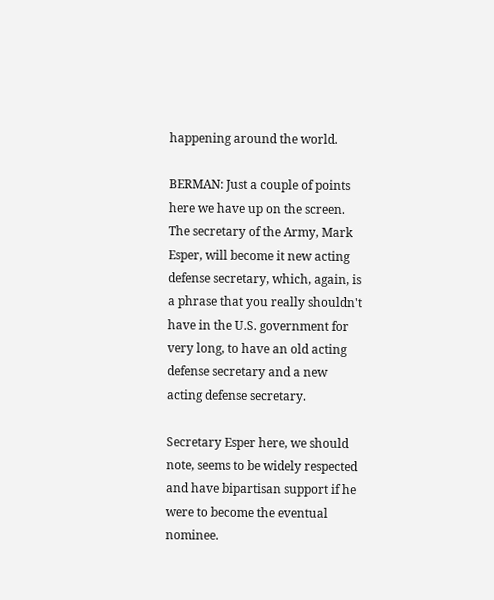happening around the world.

BERMAN: Just a couple of points here we have up on the screen. The secretary of the Army, Mark Esper, will become it new acting defense secretary, which, again, is a phrase that you really shouldn't have in the U.S. government for very long, to have an old acting defense secretary and a new acting defense secretary.

Secretary Esper here, we should note, seems to be widely respected and have bipartisan support if he were to become the eventual nominee.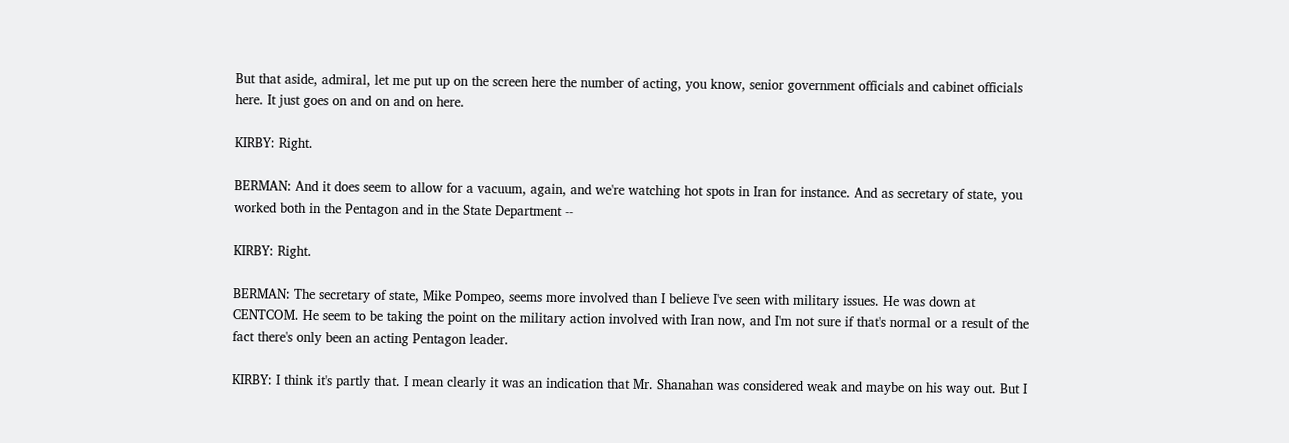But that aside, admiral, let me put up on the screen here the number of acting, you know, senior government officials and cabinet officials here. It just goes on and on and on here.

KIRBY: Right.

BERMAN: And it does seem to allow for a vacuum, again, and we're watching hot spots in Iran for instance. And as secretary of state, you worked both in the Pentagon and in the State Department --

KIRBY: Right.

BERMAN: The secretary of state, Mike Pompeo, seems more involved than I believe I've seen with military issues. He was down at CENTCOM. He seem to be taking the point on the military action involved with Iran now, and I'm not sure if that's normal or a result of the fact there's only been an acting Pentagon leader.

KIRBY: I think it's partly that. I mean clearly it was an indication that Mr. Shanahan was considered weak and maybe on his way out. But I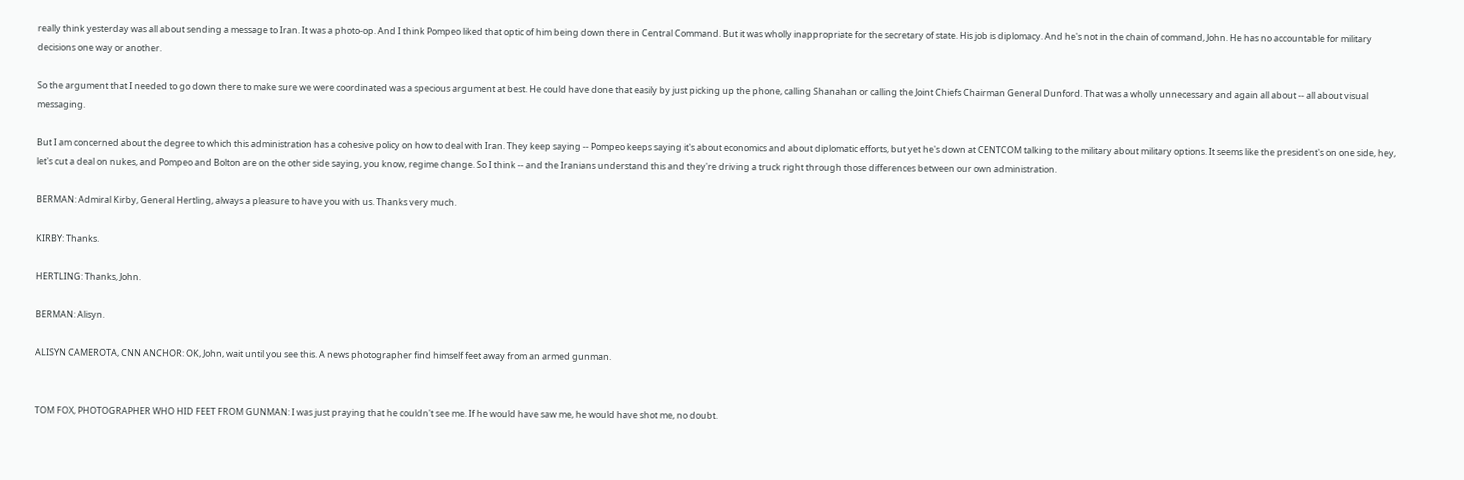really think yesterday was all about sending a message to Iran. It was a photo-op. And I think Pompeo liked that optic of him being down there in Central Command. But it was wholly inappropriate for the secretary of state. His job is diplomacy. And he's not in the chain of command, John. He has no accountable for military decisions one way or another.

So the argument that I needed to go down there to make sure we were coordinated was a specious argument at best. He could have done that easily by just picking up the phone, calling Shanahan or calling the Joint Chiefs Chairman General Dunford. That was a wholly unnecessary and again all about -- all about visual messaging.

But I am concerned about the degree to which this administration has a cohesive policy on how to deal with Iran. They keep saying -- Pompeo keeps saying it's about economics and about diplomatic efforts, but yet he's down at CENTCOM talking to the military about military options. It seems like the president's on one side, hey, let's cut a deal on nukes, and Pompeo and Bolton are on the other side saying, you know, regime change. So I think -- and the Iranians understand this and they're driving a truck right through those differences between our own administration.

BERMAN: Admiral Kirby, General Hertling, always a pleasure to have you with us. Thanks very much.

KIRBY: Thanks.

HERTLING: Thanks, John.

BERMAN: Alisyn.

ALISYN CAMEROTA, CNN ANCHOR: OK, John, wait until you see this. A news photographer find himself feet away from an armed gunman.


TOM FOX, PHOTOGRAPHER WHO HID FEET FROM GUNMAN: I was just praying that he couldn't see me. If he would have saw me, he would have shot me, no doubt.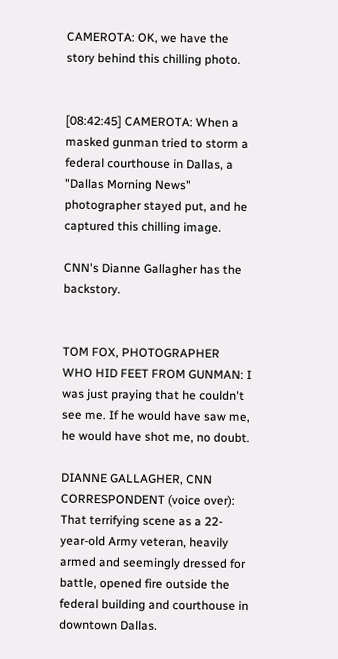CAMEROTA: OK, we have the story behind this chilling photo.


[08:42:45] CAMEROTA: When a masked gunman tried to storm a federal courthouse in Dallas, a "Dallas Morning News" photographer stayed put, and he captured this chilling image.

CNN's Dianne Gallagher has the backstory.


TOM FOX, PHOTOGRAPHER WHO HID FEET FROM GUNMAN: I was just praying that he couldn't see me. If he would have saw me, he would have shot me, no doubt.

DIANNE GALLAGHER, CNN CORRESPONDENT (voice over): That terrifying scene as a 22-year-old Army veteran, heavily armed and seemingly dressed for battle, opened fire outside the federal building and courthouse in downtown Dallas.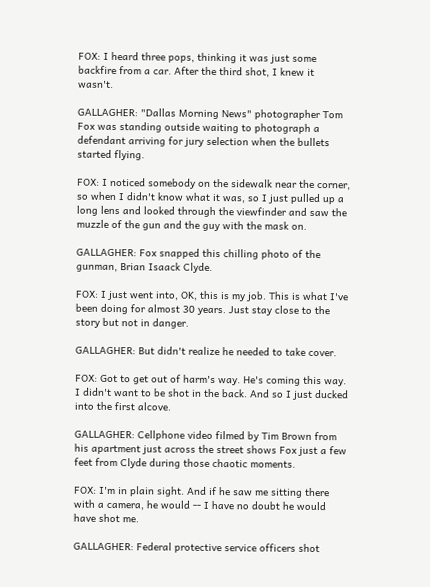FOX: I heard three pops, thinking it was just some backfire from a car. After the third shot, I knew it wasn't.

GALLAGHER: "Dallas Morning News" photographer Tom Fox was standing outside waiting to photograph a defendant arriving for jury selection when the bullets started flying.

FOX: I noticed somebody on the sidewalk near the corner, so when I didn't know what it was, so I just pulled up a long lens and looked through the viewfinder and saw the muzzle of the gun and the guy with the mask on.

GALLAGHER: Fox snapped this chilling photo of the gunman, Brian Isaack Clyde.

FOX: I just went into, OK, this is my job. This is what I've been doing for almost 30 years. Just stay close to the story but not in danger.

GALLAGHER: But didn't realize he needed to take cover.

FOX: Got to get out of harm's way. He's coming this way. I didn't want to be shot in the back. And so I just ducked into the first alcove.

GALLAGHER: Cellphone video filmed by Tim Brown from his apartment just across the street shows Fox just a few feet from Clyde during those chaotic moments.

FOX: I'm in plain sight. And if he saw me sitting there with a camera, he would -- I have no doubt he would have shot me.

GALLAGHER: Federal protective service officers shot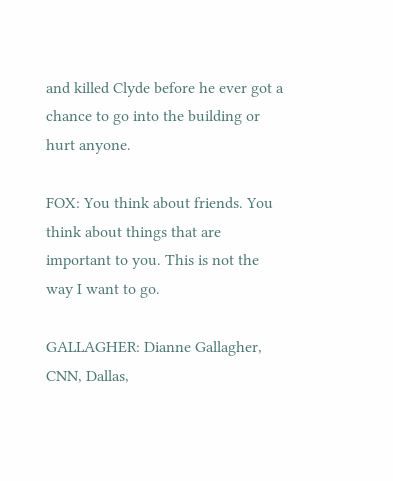and killed Clyde before he ever got a chance to go into the building or hurt anyone.

FOX: You think about friends. You think about things that are important to you. This is not the way I want to go.

GALLAGHER: Dianne Gallagher, CNN, Dallas,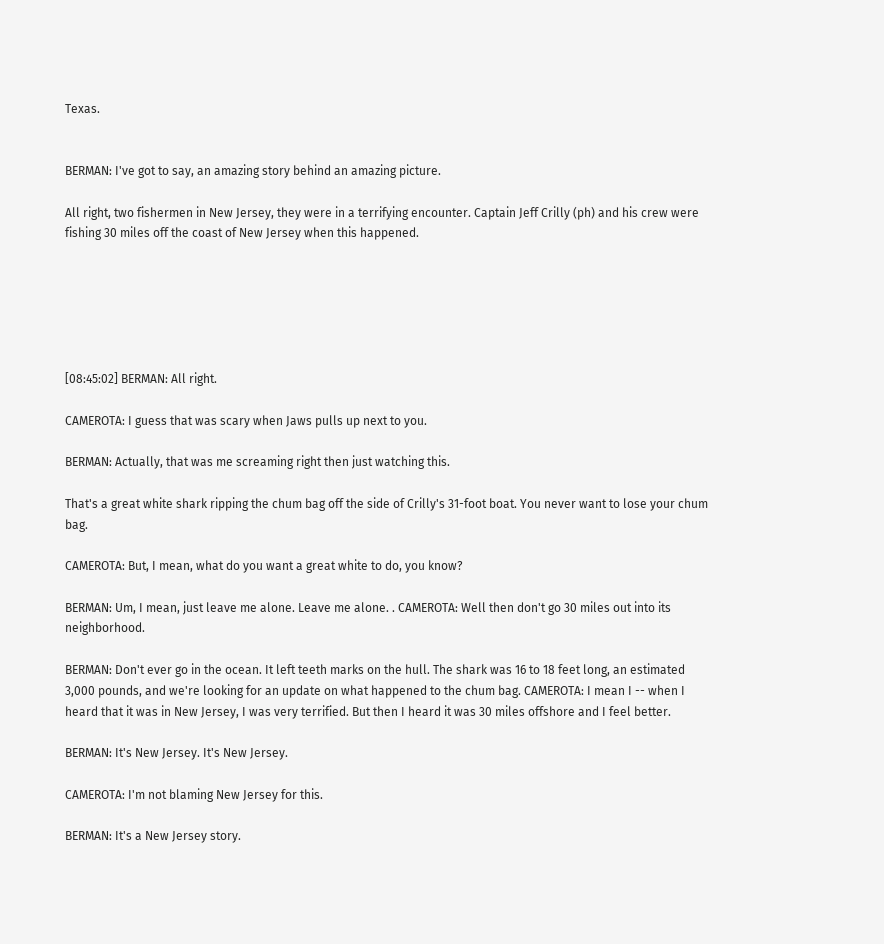Texas.


BERMAN: I've got to say, an amazing story behind an amazing picture.

All right, two fishermen in New Jersey, they were in a terrifying encounter. Captain Jeff Crilly (ph) and his crew were fishing 30 miles off the coast of New Jersey when this happened.






[08:45:02] BERMAN: All right.

CAMEROTA: I guess that was scary when Jaws pulls up next to you.

BERMAN: Actually, that was me screaming right then just watching this.

That's a great white shark ripping the chum bag off the side of Crilly's 31-foot boat. You never want to lose your chum bag.

CAMEROTA: But, I mean, what do you want a great white to do, you know?

BERMAN: Um, I mean, just leave me alone. Leave me alone. . CAMEROTA: Well then don't go 30 miles out into its neighborhood.

BERMAN: Don't ever go in the ocean. It left teeth marks on the hull. The shark was 16 to 18 feet long, an estimated 3,000 pounds, and we're looking for an update on what happened to the chum bag. CAMEROTA: I mean I -- when I heard that it was in New Jersey, I was very terrified. But then I heard it was 30 miles offshore and I feel better.

BERMAN: It's New Jersey. It's New Jersey.

CAMEROTA: I'm not blaming New Jersey for this.

BERMAN: It's a New Jersey story.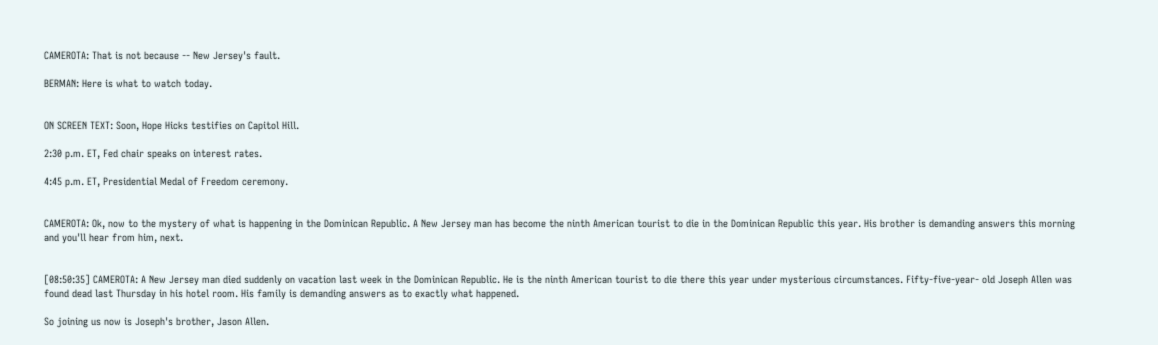CAMEROTA: That is not because -- New Jersey's fault.

BERMAN: Here is what to watch today.


ON SCREEN TEXT: Soon, Hope Hicks testifies on Capitol Hill.

2:30 p.m. ET, Fed chair speaks on interest rates.

4:45 p.m. ET, Presidential Medal of Freedom ceremony.


CAMEROTA: Ok, now to the mystery of what is happening in the Dominican Republic. A New Jersey man has become the ninth American tourist to die in the Dominican Republic this year. His brother is demanding answers this morning and you'll hear from him, next.


[08:50:35] CAMEROTA: A New Jersey man died suddenly on vacation last week in the Dominican Republic. He is the ninth American tourist to die there this year under mysterious circumstances. Fifty-five-year- old Joseph Allen was found dead last Thursday in his hotel room. His family is demanding answers as to exactly what happened.

So joining us now is Joseph's brother, Jason Allen.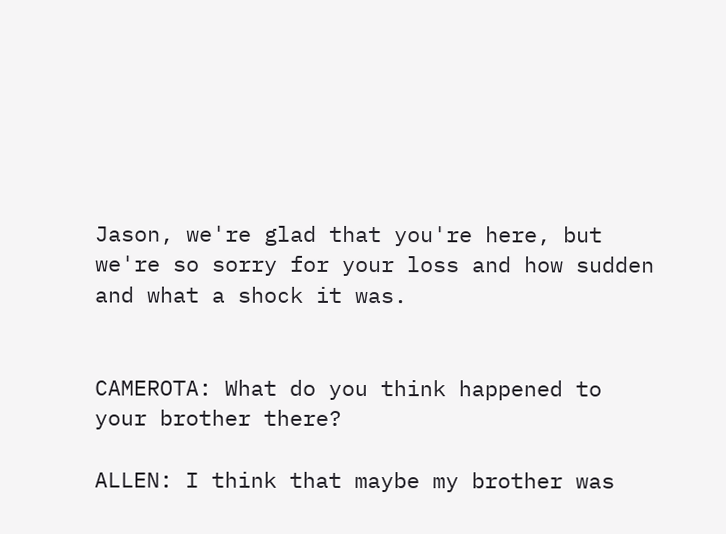Jason, we're glad that you're here, but we're so sorry for your loss and how sudden and what a shock it was.


CAMEROTA: What do you think happened to your brother there?

ALLEN: I think that maybe my brother was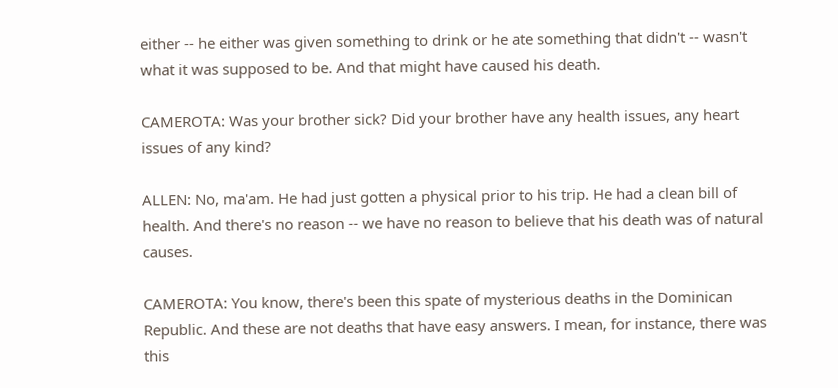either -- he either was given something to drink or he ate something that didn't -- wasn't what it was supposed to be. And that might have caused his death.

CAMEROTA: Was your brother sick? Did your brother have any health issues, any heart issues of any kind?

ALLEN: No, ma'am. He had just gotten a physical prior to his trip. He had a clean bill of health. And there's no reason -- we have no reason to believe that his death was of natural causes.

CAMEROTA: You know, there's been this spate of mysterious deaths in the Dominican Republic. And these are not deaths that have easy answers. I mean, for instance, there was this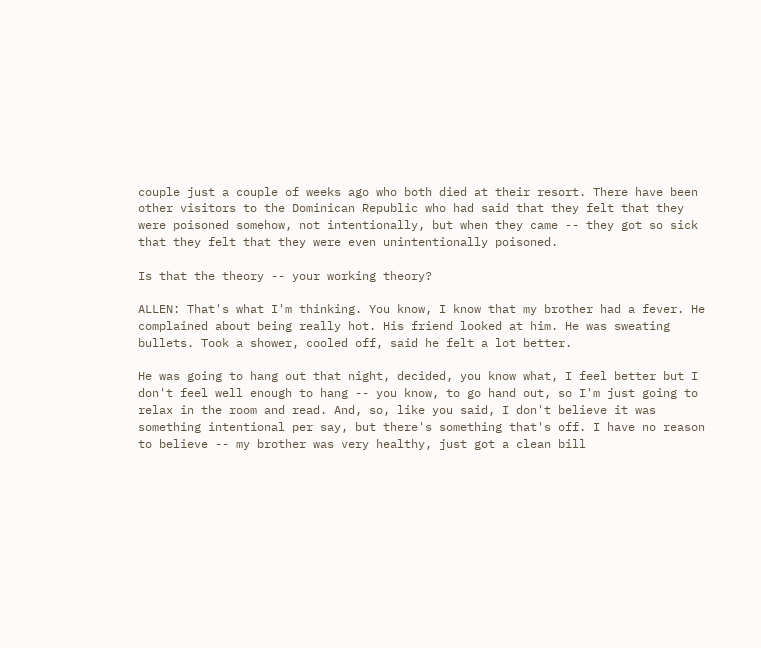couple just a couple of weeks ago who both died at their resort. There have been other visitors to the Dominican Republic who had said that they felt that they were poisoned somehow, not intentionally, but when they came -- they got so sick that they felt that they were even unintentionally poisoned.

Is that the theory -- your working theory?

ALLEN: That's what I'm thinking. You know, I know that my brother had a fever. He complained about being really hot. His friend looked at him. He was sweating bullets. Took a shower, cooled off, said he felt a lot better.

He was going to hang out that night, decided, you know what, I feel better but I don't feel well enough to hang -- you know, to go hand out, so I'm just going to relax in the room and read. And, so, like you said, I don't believe it was something intentional per say, but there's something that's off. I have no reason to believe -- my brother was very healthy, just got a clean bill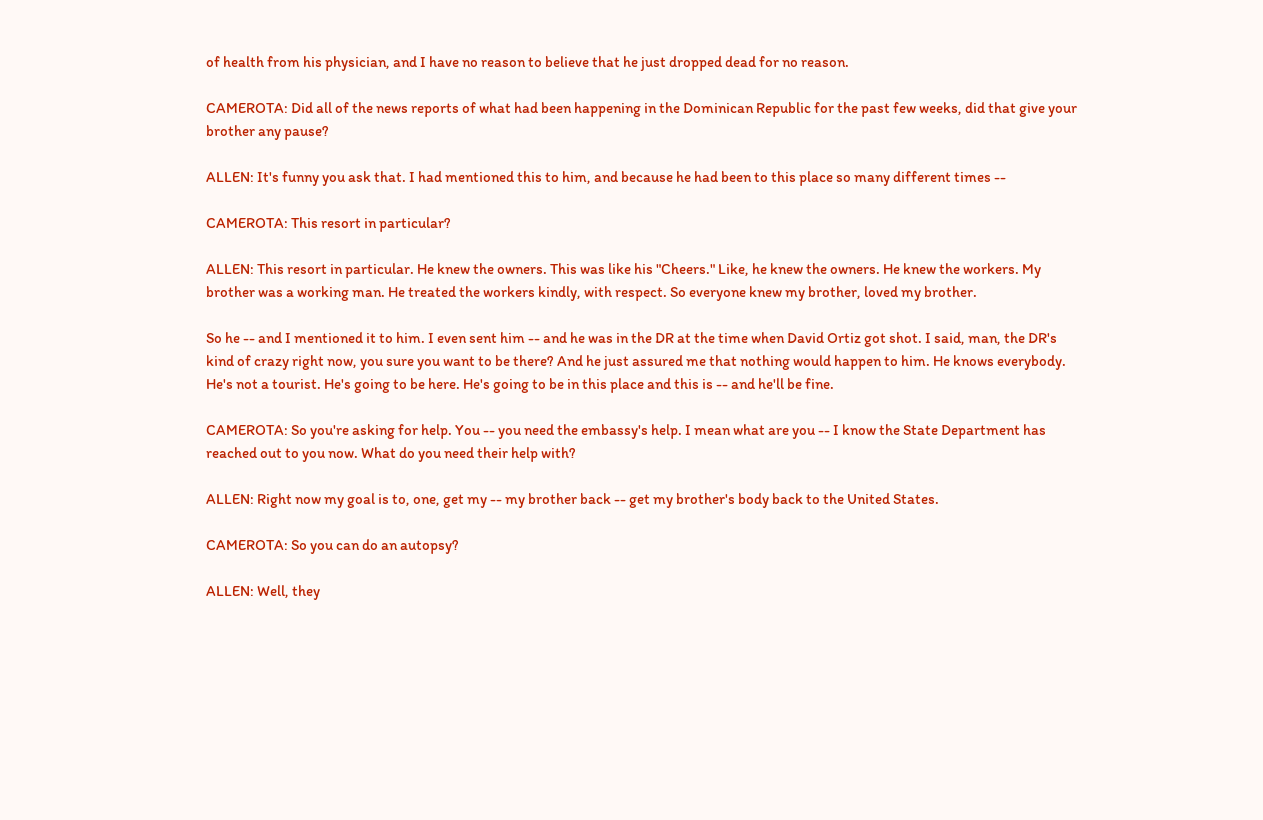of health from his physician, and I have no reason to believe that he just dropped dead for no reason.

CAMEROTA: Did all of the news reports of what had been happening in the Dominican Republic for the past few weeks, did that give your brother any pause?

ALLEN: It's funny you ask that. I had mentioned this to him, and because he had been to this place so many different times --

CAMEROTA: This resort in particular?

ALLEN: This resort in particular. He knew the owners. This was like his "Cheers." Like, he knew the owners. He knew the workers. My brother was a working man. He treated the workers kindly, with respect. So everyone knew my brother, loved my brother.

So he -- and I mentioned it to him. I even sent him -- and he was in the DR at the time when David Ortiz got shot. I said, man, the DR's kind of crazy right now, you sure you want to be there? And he just assured me that nothing would happen to him. He knows everybody. He's not a tourist. He's going to be here. He's going to be in this place and this is -- and he'll be fine.

CAMEROTA: So you're asking for help. You -- you need the embassy's help. I mean what are you -- I know the State Department has reached out to you now. What do you need their help with?

ALLEN: Right now my goal is to, one, get my -- my brother back -- get my brother's body back to the United States.

CAMEROTA: So you can do an autopsy?

ALLEN: Well, they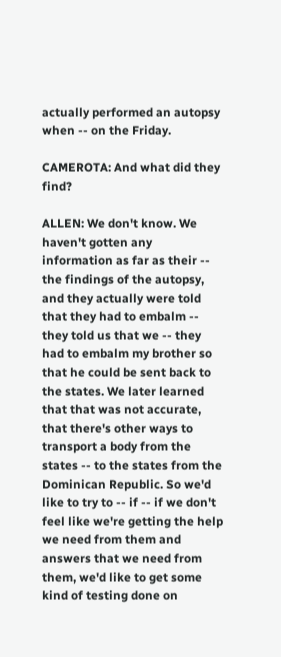actually performed an autopsy when -- on the Friday.

CAMEROTA: And what did they find?

ALLEN: We don't know. We haven't gotten any information as far as their -- the findings of the autopsy, and they actually were told that they had to embalm -- they told us that we -- they had to embalm my brother so that he could be sent back to the states. We later learned that that was not accurate, that there's other ways to transport a body from the states -- to the states from the Dominican Republic. So we'd like to try to -- if -- if we don't feel like we're getting the help we need from them and answers that we need from them, we'd like to get some kind of testing done on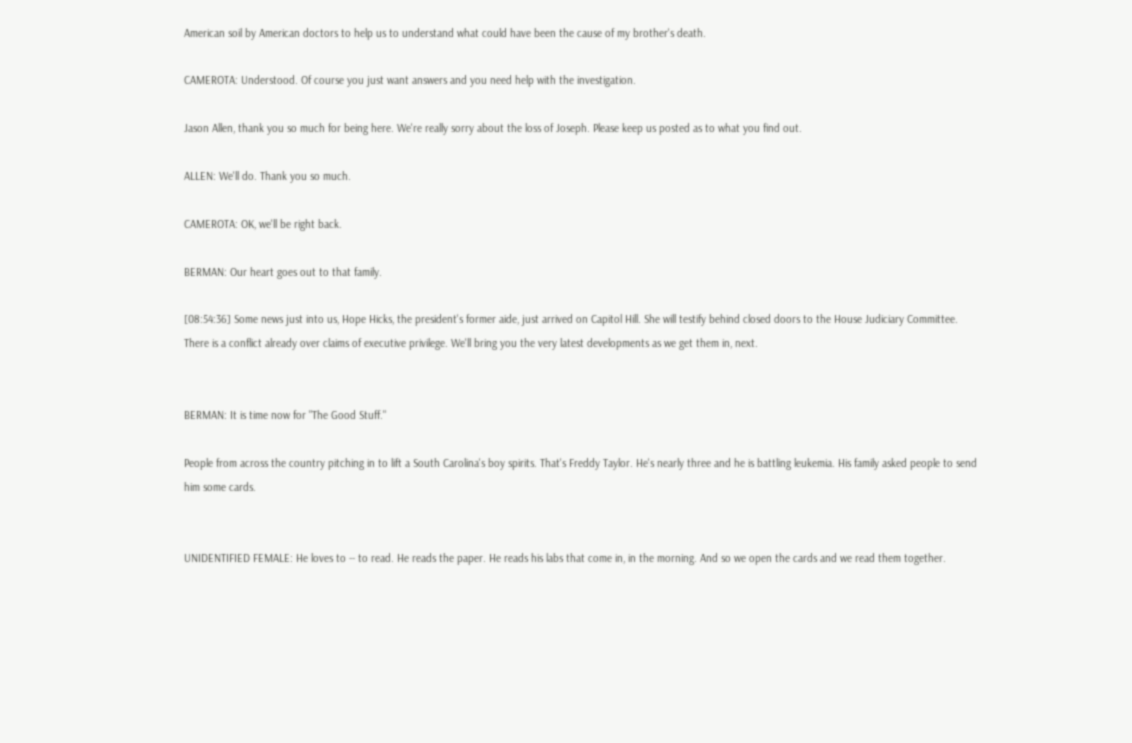American soil by American doctors to help us to understand what could have been the cause of my brother's death.

CAMEROTA: Understood. Of course you just want answers and you need help with the investigation.

Jason Allen, thank you so much for being here. We're really sorry about the loss of Joseph. Please keep us posted as to what you find out.

ALLEN: We'll do. Thank you so much.

CAMEROTA: OK, we'll be right back.

BERMAN: Our heart goes out to that family.

[08:54:36] Some news just into us, Hope Hicks, the president's former aide, just arrived on Capitol Hill. She will testify behind closed doors to the House Judiciary Committee. There is a conflict already over claims of executive privilege. We'll bring you the very latest developments as we get them in, next.


BERMAN: It is time now for "The Good Stuff."

People from across the country pitching in to lift a South Carolina's boy spirits. That's Freddy Taylor. He's nearly three and he is battling leukemia. His family asked people to send him some cards.


UNIDENTIFIED FEMALE: He loves to -- to read. He reads the paper. He reads his labs that come in, in the morning. And so we open the cards and we read them together.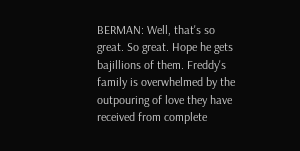BERMAN: Well, that's so great. So great. Hope he gets bajillions of them. Freddy's family is overwhelmed by the outpouring of love they have received from complete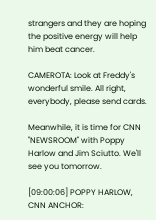strangers and they are hoping the positive energy will help him beat cancer.

CAMEROTA: Look at Freddy's wonderful smile. All right, everybody, please send cards.

Meanwhile, it is time for CNN "NEWSROOM" with Poppy Harlow and Jim Sciutto. We'll see you tomorrow.

[09:00:06] POPPY HARLOW, CNN ANCHOR: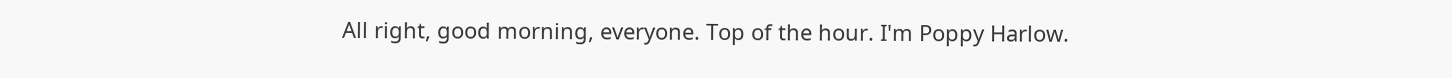All right, good morning, everyone. Top of the hour. I'm Poppy Harlow.